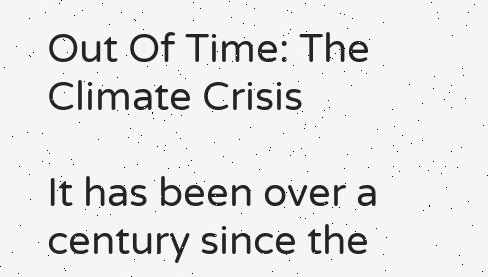Out Of Time: The Climate Crisis

It has been over a century since the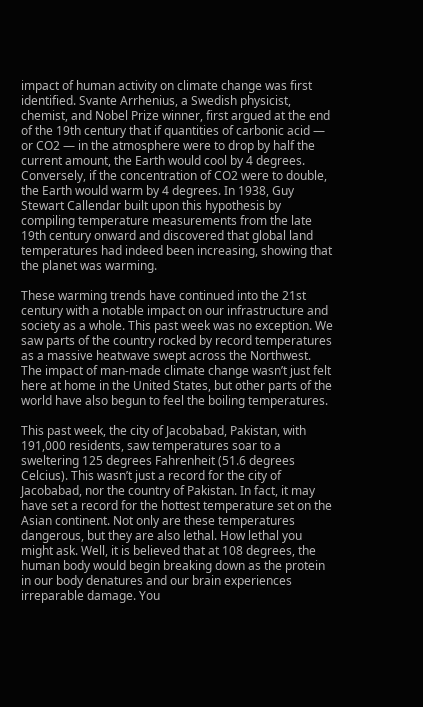impact of human activity on climate change was first identified. Svante Arrhenius, a Swedish physicist, chemist, and Nobel Prize winner, first argued at the end of the 19th century that if quantities of carbonic acid — or CO2 — in the atmosphere were to drop by half the current amount, the Earth would cool by 4 degrees. Conversely, if the concentration of CO2 were to double, the Earth would warm by 4 degrees. In 1938, Guy Stewart Callendar built upon this hypothesis by compiling temperature measurements from the late 19th century onward and discovered that global land temperatures had indeed been increasing, showing that the planet was warming.

These warming trends have continued into the 21st century with a notable impact on our infrastructure and society as a whole. This past week was no exception. We saw parts of the country rocked by record temperatures as a massive heatwave swept across the Northwest. The impact of man-made climate change wasn’t just felt here at home in the United States, but other parts of the world have also begun to feel the boiling temperatures.

This past week, the city of Jacobabad, Pakistan, with 191,000 residents, saw temperatures soar to a sweltering 125 degrees Fahrenheit (51.6 degrees Celcius). This wasn’t just a record for the city of Jacobabad, nor the country of Pakistan. In fact, it may have set a record for the hottest temperature set on the Asian continent. Not only are these temperatures dangerous, but they are also lethal. How lethal you might ask. Well, it is believed that at 108 degrees, the human body would begin breaking down as the protein in our body denatures and our brain experiences irreparable damage. You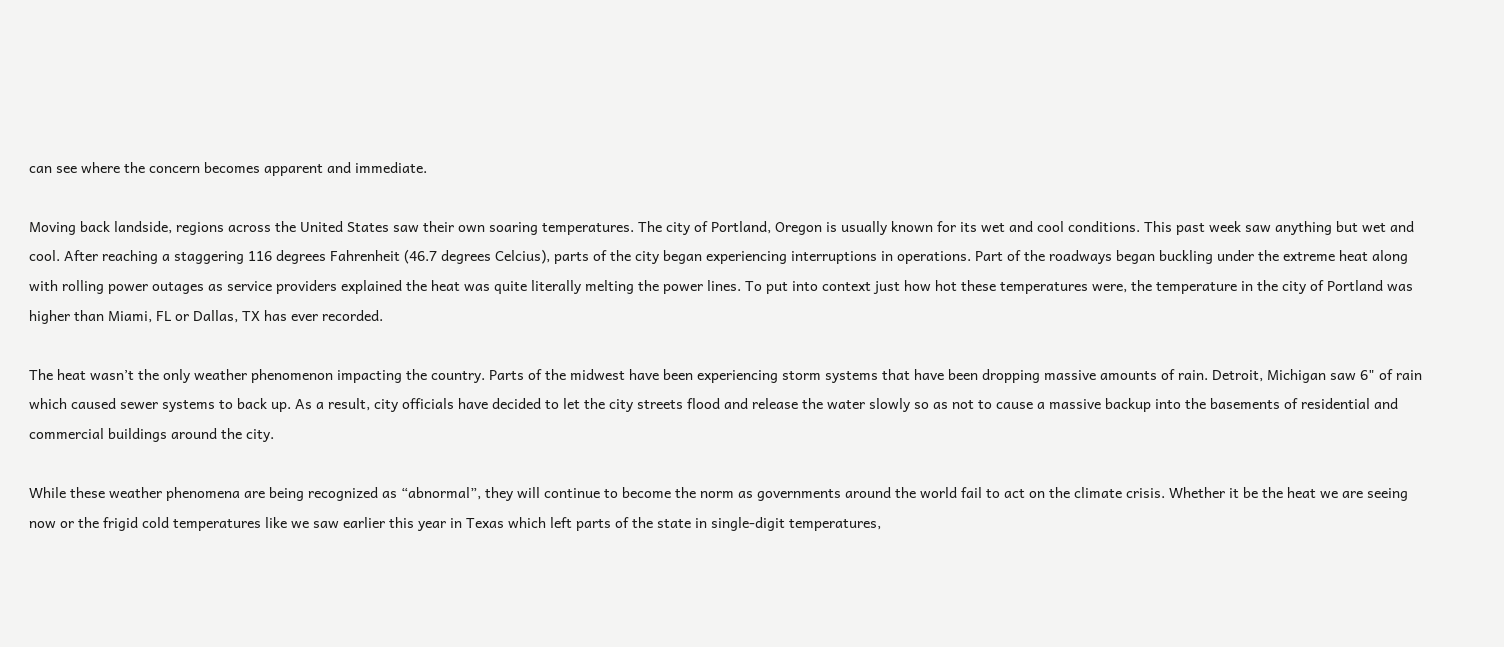can see where the concern becomes apparent and immediate.

Moving back landside, regions across the United States saw their own soaring temperatures. The city of Portland, Oregon is usually known for its wet and cool conditions. This past week saw anything but wet and cool. After reaching a staggering 116 degrees Fahrenheit (46.7 degrees Celcius), parts of the city began experiencing interruptions in operations. Part of the roadways began buckling under the extreme heat along with rolling power outages as service providers explained the heat was quite literally melting the power lines. To put into context just how hot these temperatures were, the temperature in the city of Portland was higher than Miami, FL or Dallas, TX has ever recorded.

The heat wasn’t the only weather phenomenon impacting the country. Parts of the midwest have been experiencing storm systems that have been dropping massive amounts of rain. Detroit, Michigan saw 6" of rain which caused sewer systems to back up. As a result, city officials have decided to let the city streets flood and release the water slowly so as not to cause a massive backup into the basements of residential and commercial buildings around the city.

While these weather phenomena are being recognized as “abnormal”, they will continue to become the norm as governments around the world fail to act on the climate crisis. Whether it be the heat we are seeing now or the frigid cold temperatures like we saw earlier this year in Texas which left parts of the state in single-digit temperatures,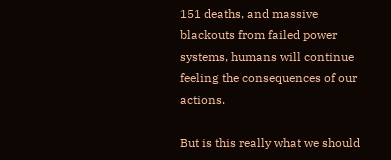151 deaths, and massive blackouts from failed power systems, humans will continue feeling the consequences of our actions.

But is this really what we should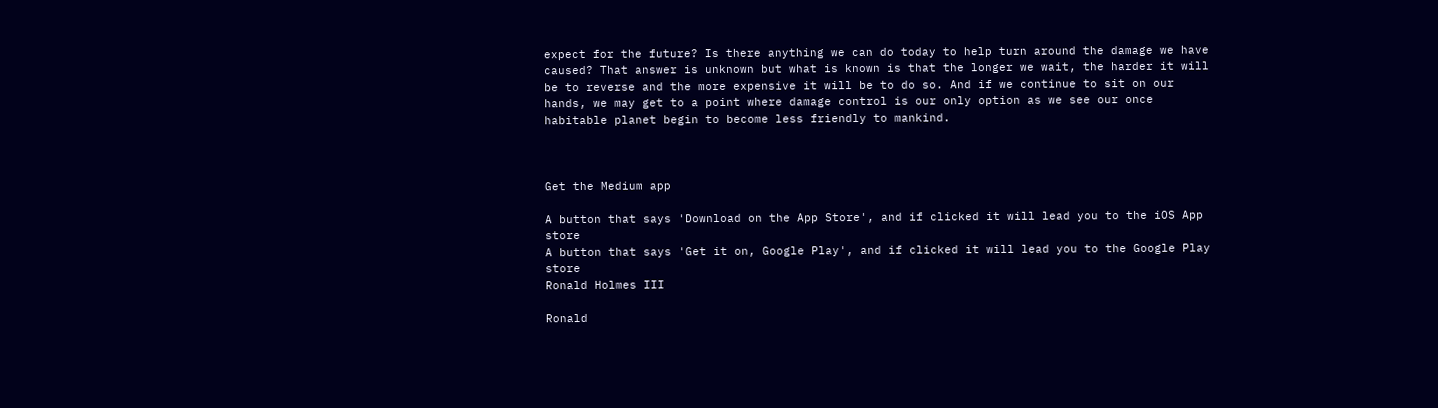expect for the future? Is there anything we can do today to help turn around the damage we have caused? That answer is unknown but what is known is that the longer we wait, the harder it will be to reverse and the more expensive it will be to do so. And if we continue to sit on our hands, we may get to a point where damage control is our only option as we see our once habitable planet begin to become less friendly to mankind.



Get the Medium app

A button that says 'Download on the App Store', and if clicked it will lead you to the iOS App store
A button that says 'Get it on, Google Play', and if clicked it will lead you to the Google Play store
Ronald Holmes III

Ronald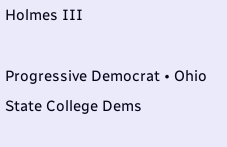Holmes III

Progressive Democrat • Ohio State College Dems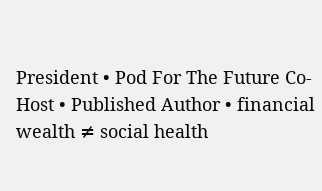President • Pod For The Future Co-Host • Published Author • financial wealth ≠ social health